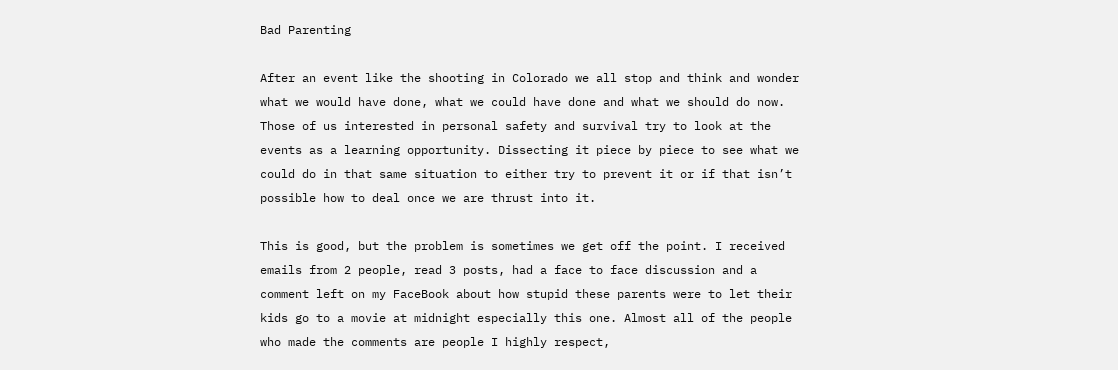Bad Parenting

After an event like the shooting in Colorado we all stop and think and wonder what we would have done, what we could have done and what we should do now. Those of us interested in personal safety and survival try to look at the events as a learning opportunity. Dissecting it piece by piece to see what we could do in that same situation to either try to prevent it or if that isn’t possible how to deal once we are thrust into it.

This is good, but the problem is sometimes we get off the point. I received emails from 2 people, read 3 posts, had a face to face discussion and a comment left on my FaceBook about how stupid these parents were to let their kids go to a movie at midnight especially this one. Almost all of the people who made the comments are people I highly respect,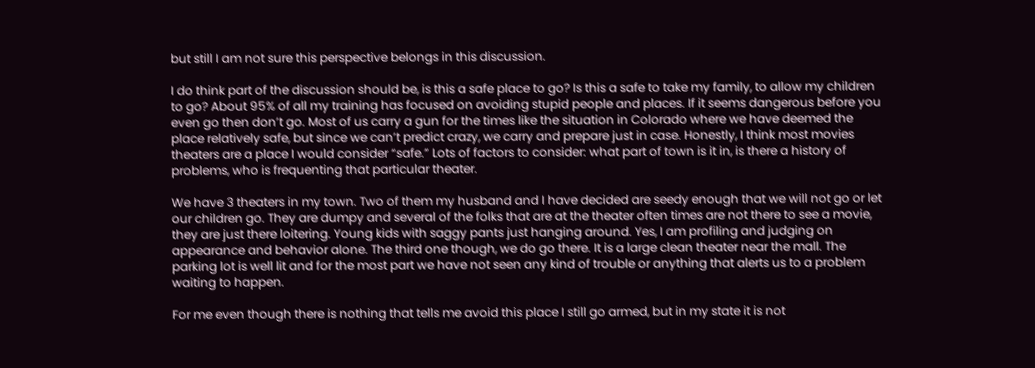but still I am not sure this perspective belongs in this discussion.

I do think part of the discussion should be, is this a safe place to go? Is this a safe to take my family, to allow my children to go? About 95% of all my training has focused on avoiding stupid people and places. If it seems dangerous before you even go then don’t go. Most of us carry a gun for the times like the situation in Colorado where we have deemed the place relatively safe, but since we can’t predict crazy, we carry and prepare just in case. Honestly, I think most movies theaters are a place I would consider “safe.” Lots of factors to consider: what part of town is it in, is there a history of problems, who is frequenting that particular theater.

We have 3 theaters in my town. Two of them my husband and I have decided are seedy enough that we will not go or let our children go. They are dumpy and several of the folks that are at the theater often times are not there to see a movie, they are just there loitering. Young kids with saggy pants just hanging around. Yes, I am profiling and judging on appearance and behavior alone. The third one though, we do go there. It is a large clean theater near the mall. The parking lot is well lit and for the most part we have not seen any kind of trouble or anything that alerts us to a problem waiting to happen.

For me even though there is nothing that tells me avoid this place I still go armed, but in my state it is not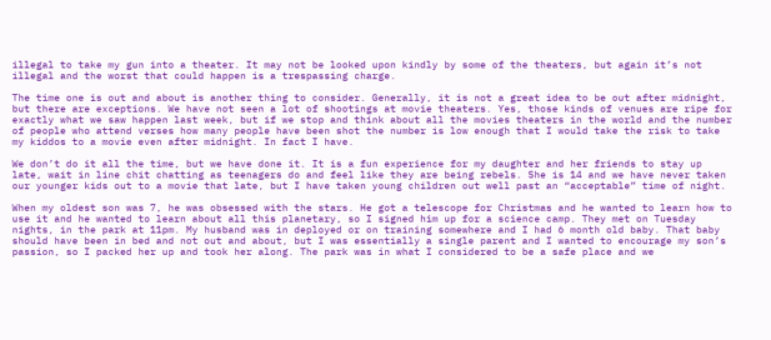illegal to take my gun into a theater. It may not be looked upon kindly by some of the theaters, but again it’s not illegal and the worst that could happen is a trespassing charge.

The time one is out and about is another thing to consider. Generally, it is not a great idea to be out after midnight, but there are exceptions. We have not seen a lot of shootings at movie theaters. Yes, those kinds of venues are ripe for exactly what we saw happen last week, but if we stop and think about all the movies theaters in the world and the number of people who attend verses how many people have been shot the number is low enough that I would take the risk to take my kiddos to a movie even after midnight. In fact I have.

We don’t do it all the time, but we have done it. It is a fun experience for my daughter and her friends to stay up late, wait in line chit chatting as teenagers do and feel like they are being rebels. She is 14 and we have never taken our younger kids out to a movie that late, but I have taken young children out well past an “acceptable” time of night.

When my oldest son was 7, he was obsessed with the stars. He got a telescope for Christmas and he wanted to learn how to use it and he wanted to learn about all this planetary, so I signed him up for a science camp. They met on Tuesday nights, in the park at 11pm. My husband was in deployed or on training somewhere and I had 6 month old baby. That baby should have been in bed and not out and about, but I was essentially a single parent and I wanted to encourage my son’s passion, so I packed her up and took her along. The park was in what I considered to be a safe place and we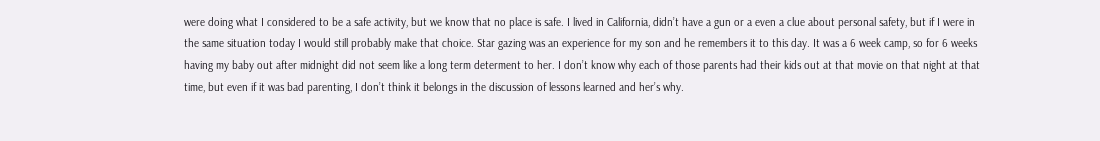were doing what I considered to be a safe activity, but we know that no place is safe. I lived in California, didn’t have a gun or a even a clue about personal safety, but if I were in the same situation today I would still probably make that choice. Star gazing was an experience for my son and he remembers it to this day. It was a 6 week camp, so for 6 weeks having my baby out after midnight did not seem like a long term determent to her. I don’t know why each of those parents had their kids out at that movie on that night at that time, but even if it was bad parenting, I don’t think it belongs in the discussion of lessons learned and her’s why.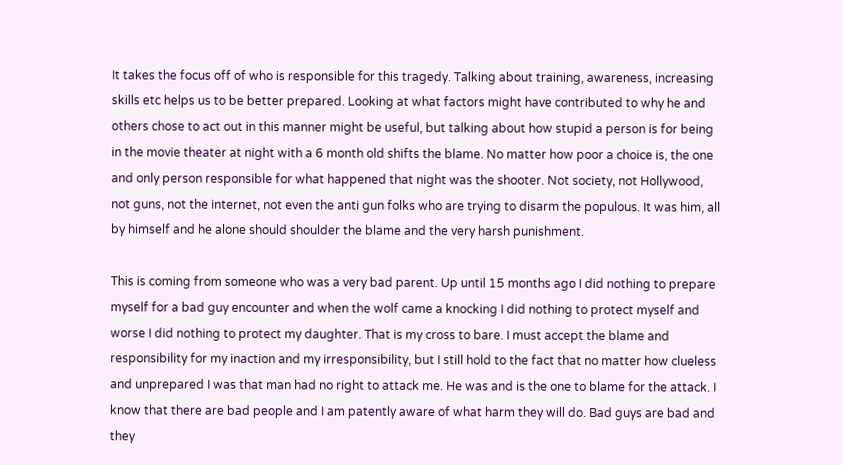It takes the focus off of who is responsible for this tragedy. Talking about training, awareness, increasing skills etc helps us to be better prepared. Looking at what factors might have contributed to why he and others chose to act out in this manner might be useful, but talking about how stupid a person is for being in the movie theater at night with a 6 month old shifts the blame. No matter how poor a choice is, the one and only person responsible for what happened that night was the shooter. Not society, not Hollywood, not guns, not the internet, not even the anti gun folks who are trying to disarm the populous. It was him, all by himself and he alone should shoulder the blame and the very harsh punishment.

This is coming from someone who was a very bad parent. Up until 15 months ago I did nothing to prepare myself for a bad guy encounter and when the wolf came a knocking I did nothing to protect myself and worse I did nothing to protect my daughter. That is my cross to bare. I must accept the blame and responsibility for my inaction and my irresponsibility, but I still hold to the fact that no matter how clueless and unprepared I was that man had no right to attack me. He was and is the one to blame for the attack. I know that there are bad people and I am patently aware of what harm they will do. Bad guys are bad and they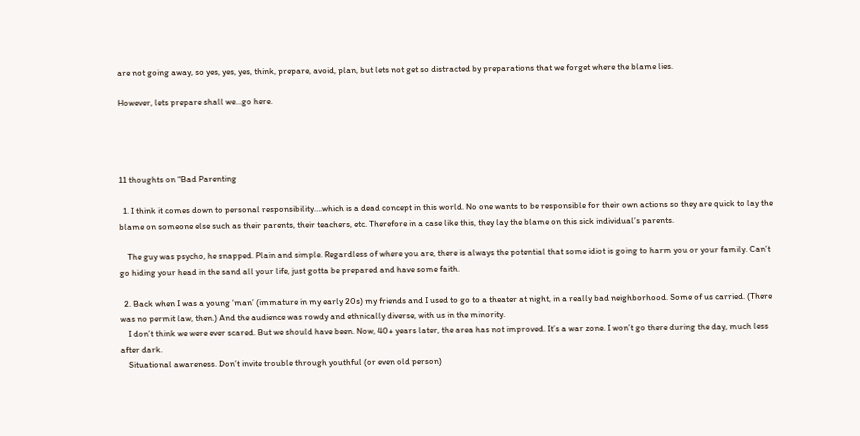are not going away, so yes, yes, yes, think, prepare, avoid, plan, but lets not get so distracted by preparations that we forget where the blame lies.

However, lets prepare shall we…go here.




11 thoughts on “Bad Parenting

  1. I think it comes down to personal responsibility….which is a dead concept in this world. No one wants to be responsible for their own actions so they are quick to lay the blame on someone else such as their parents, their teachers, etc. Therefore in a case like this, they lay the blame on this sick individual’s parents.

    The guy was psycho, he snapped. Plain and simple. Regardless of where you are, there is always the potential that some idiot is going to harm you or your family. Can’t go hiding your head in the sand all your life, just gotta be prepared and have some faith.

  2. Back when I was a young ‘man’ (immature in my early 20s) my friends and I used to go to a theater at night, in a really bad neighborhood. Some of us carried. (There was no permit law, then.) And the audience was rowdy and ethnically diverse, with us in the minority.
    I don’t think we were ever scared. But we should have been. Now, 40+ years later, the area has not improved. It’s a war zone. I won’t go there during the day, much less after dark.
    Situational awareness. Don’t invite trouble through youthful (or even old person)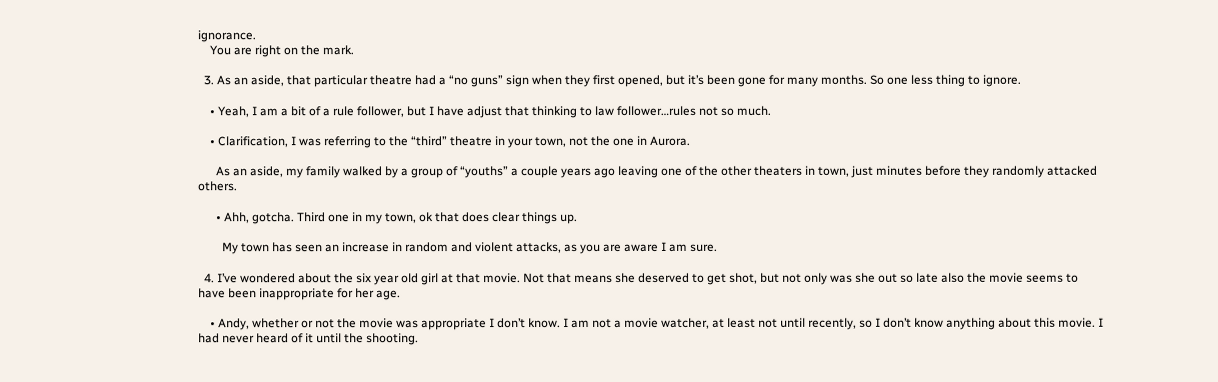ignorance.
    You are right on the mark.

  3. As an aside, that particular theatre had a “no guns” sign when they first opened, but it’s been gone for many months. So one less thing to ignore.

    • Yeah, I am a bit of a rule follower, but I have adjust that thinking to law follower…rules not so much.

    • Clarification, I was referring to the “third” theatre in your town, not the one in Aurora.

      As an aside, my family walked by a group of “youths” a couple years ago leaving one of the other theaters in town, just minutes before they randomly attacked others.

      • Ahh, gotcha. Third one in my town, ok that does clear things up.

        My town has seen an increase in random and violent attacks, as you are aware I am sure.

  4. I’ve wondered about the six year old girl at that movie. Not that means she deserved to get shot, but not only was she out so late also the movie seems to have been inappropriate for her age.

    • Andy, whether or not the movie was appropriate I don’t know. I am not a movie watcher, at least not until recently, so I don’t know anything about this movie. I had never heard of it until the shooting.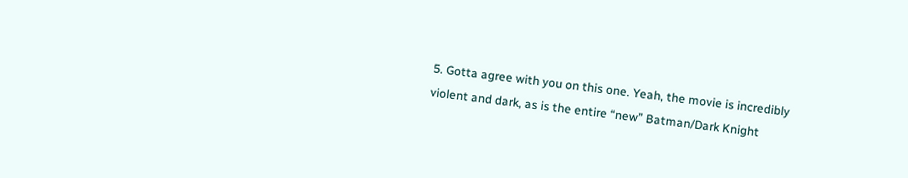5. Gotta agree with you on this one. Yeah, the movie is incredibly violent and dark, as is the entire “new” Batman/Dark Knight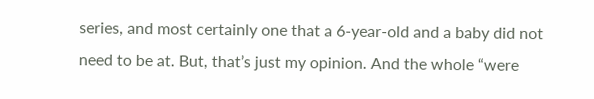series, and most certainly one that a 6-year-old and a baby did not need to be at. But, that’s just my opinion. And the whole “were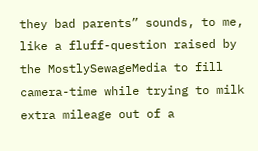they bad parents” sounds, to me, like a fluff-question raised by the MostlySewageMedia to fill camera-time while trying to milk extra mileage out of a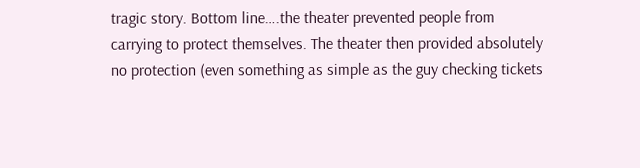tragic story. Bottom line….the theater prevented people from carrying to protect themselves. The theater then provided absolutely no protection (even something as simple as the guy checking tickets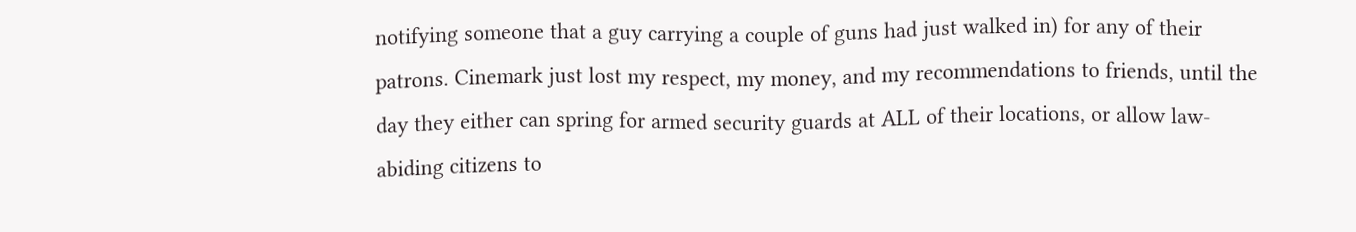notifying someone that a guy carrying a couple of guns had just walked in) for any of their patrons. Cinemark just lost my respect, my money, and my recommendations to friends, until the day they either can spring for armed security guards at ALL of their locations, or allow law-abiding citizens to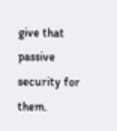give that passive security for them.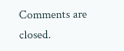Comments are closed.